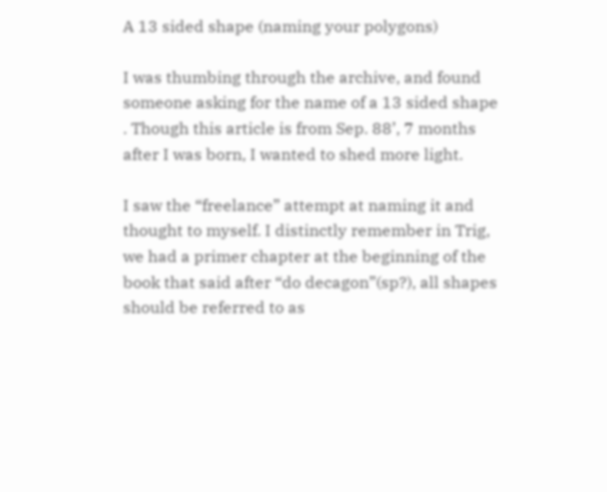A 13 sided shape (naming your polygons)

I was thumbing through the archive, and found someone asking for the name of a 13 sided shape . Though this article is from Sep. 88’, 7 months after I was born, I wanted to shed more light.

I saw the “freelance” attempt at naming it and thought to myself. I distinctly remember in Trig, we had a primer chapter at the beginning of the book that said after “do decagon”(sp?), all shapes should be referred to as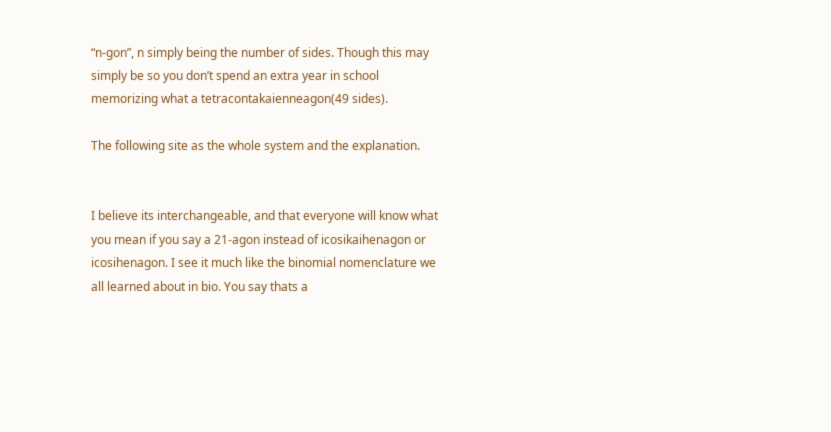“n-gon”, n simply being the number of sides. Though this may simply be so you don’t spend an extra year in school memorizing what a tetracontakaienneagon(49 sides).

The following site as the whole system and the explanation.


I believe its interchangeable, and that everyone will know what you mean if you say a 21-agon instead of icosikaihenagon or icosihenagon. I see it much like the binomial nomenclature we all learned about in bio. You say thats a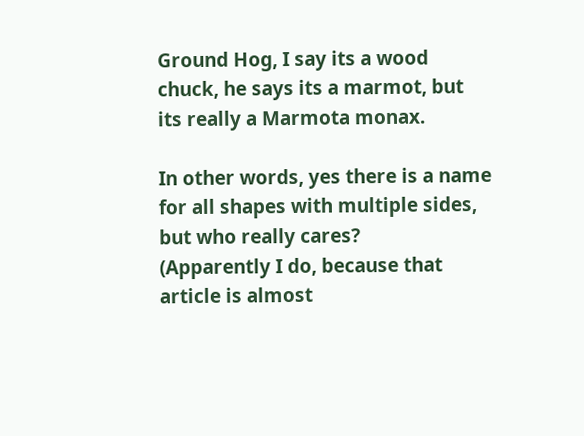Ground Hog, I say its a wood chuck, he says its a marmot, but its really a Marmota monax.

In other words, yes there is a name for all shapes with multiple sides, but who really cares?
(Apparently I do, because that article is almost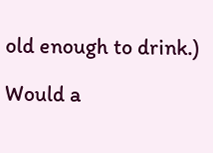old enough to drink.)

Would a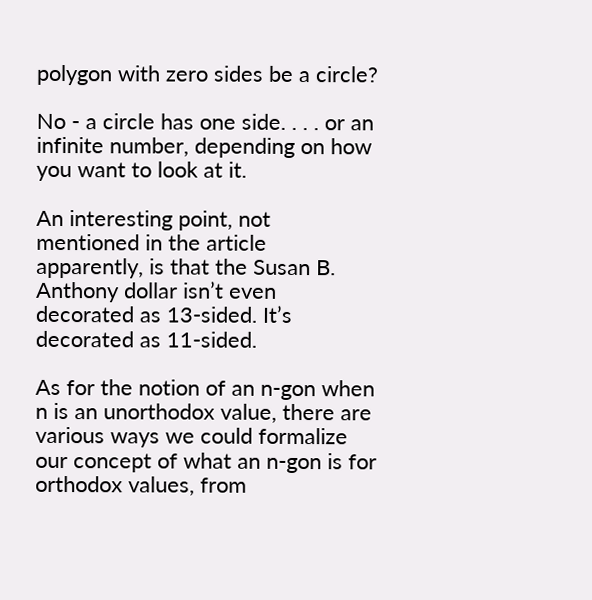polygon with zero sides be a circle?

No - a circle has one side. . . . or an infinite number, depending on how you want to look at it.

An interesting point, not mentioned in the article apparently, is that the Susan B. Anthony dollar isn’t even decorated as 13-sided. It’s decorated as 11-sided.

As for the notion of an n-gon when n is an unorthodox value, there are various ways we could formalize our concept of what an n-gon is for orthodox values, from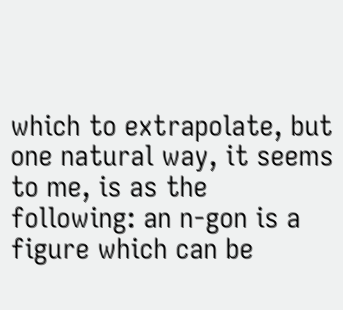which to extrapolate, but one natural way, it seems to me, is as the following: an n-gon is a figure which can be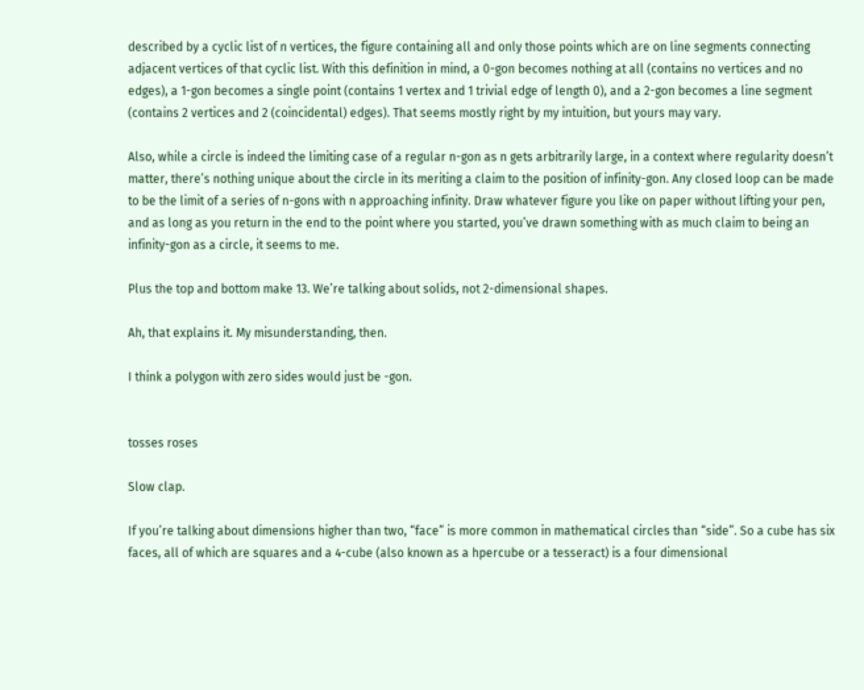described by a cyclic list of n vertices, the figure containing all and only those points which are on line segments connecting adjacent vertices of that cyclic list. With this definition in mind, a 0-gon becomes nothing at all (contains no vertices and no edges), a 1-gon becomes a single point (contains 1 vertex and 1 trivial edge of length 0), and a 2-gon becomes a line segment (contains 2 vertices and 2 (coincidental) edges). That seems mostly right by my intuition, but yours may vary.

Also, while a circle is indeed the limiting case of a regular n-gon as n gets arbitrarily large, in a context where regularity doesn’t matter, there’s nothing unique about the circle in its meriting a claim to the position of infinity-gon. Any closed loop can be made to be the limit of a series of n-gons with n approaching infinity. Draw whatever figure you like on paper without lifting your pen, and as long as you return in the end to the point where you started, you’ve drawn something with as much claim to being an infinity-gon as a circle, it seems to me.

Plus the top and bottom make 13. We’re talking about solids, not 2-dimensional shapes.

Ah, that explains it. My misunderstanding, then.

I think a polygon with zero sides would just be -gon.


tosses roses

Slow clap.

If you’re talking about dimensions higher than two, “face” is more common in mathematical circles than “side”. So a cube has six faces, all of which are squares and a 4-cube (also known as a hpercube or a tesseract) is a four dimensional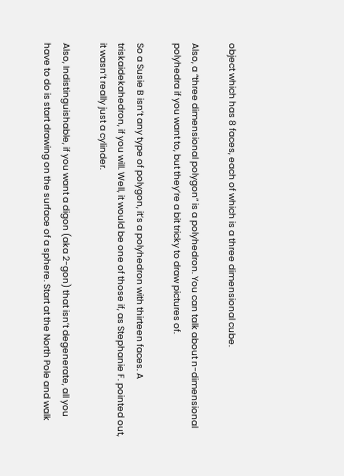object which has 8 faces, each of which is a three dimensional cube.

Also, a “three dimensional polygon” is a polyhedron. You can talk about n-dimensional polyhedra if you want to, but they’re a bit tricky to draw pictures of.

So a Susie B isn’t any type of polygon, it’s a polyhedron with thirteen faces. A triskaidekahedron, if you will. Well, it would be one of those if, as Stephanie F. pointed out, it wasn’t really just a cylinder.

Also, Indistinguishable, if you want a digon (aka 2-gon) that isn’t degenerate, all you have to do is start drawing on the surface of a sphere. Start at the North Pole and walk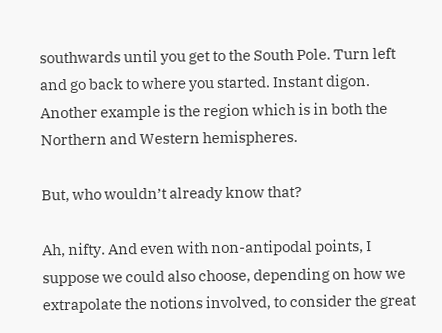southwards until you get to the South Pole. Turn left and go back to where you started. Instant digon. Another example is the region which is in both the Northern and Western hemispheres.

But, who wouldn’t already know that?

Ah, nifty. And even with non-antipodal points, I suppose we could also choose, depending on how we extrapolate the notions involved, to consider the great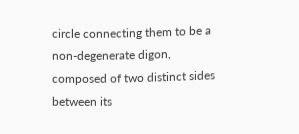circle connecting them to be a non-degenerate digon, composed of two distinct sides between its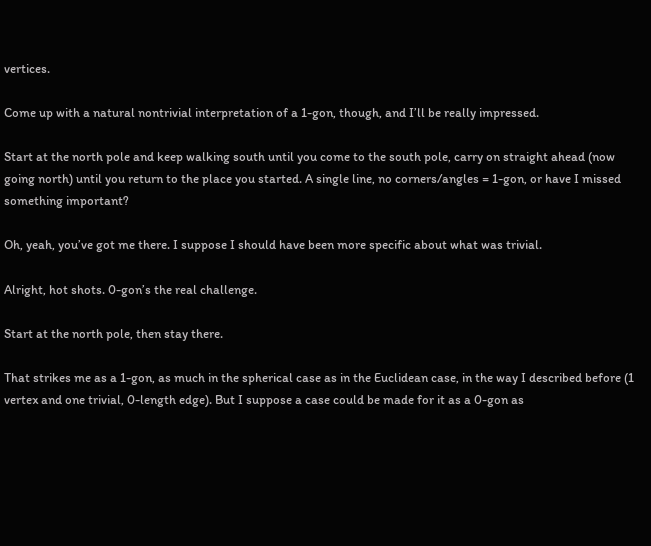vertices.

Come up with a natural nontrivial interpretation of a 1-gon, though, and I’ll be really impressed.

Start at the north pole and keep walking south until you come to the south pole, carry on straight ahead (now going north) until you return to the place you started. A single line, no corners/angles = 1-gon, or have I missed something important?

Oh, yeah, you’ve got me there. I suppose I should have been more specific about what was trivial.

Alright, hot shots. 0-gon’s the real challenge.

Start at the north pole, then stay there.

That strikes me as a 1-gon, as much in the spherical case as in the Euclidean case, in the way I described before (1 vertex and one trivial, 0-length edge). But I suppose a case could be made for it as a 0-gon as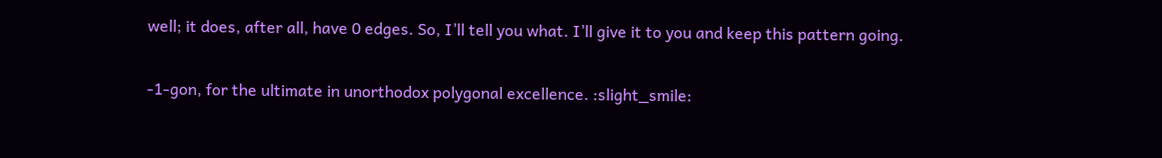well; it does, after all, have 0 edges. So, I’ll tell you what. I’ll give it to you and keep this pattern going.

-1-gon, for the ultimate in unorthodox polygonal excellence. :slight_smile: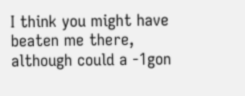I think you might have beaten me there, although could a -1gon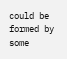could be formed by some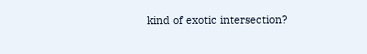kind of exotic intersection?